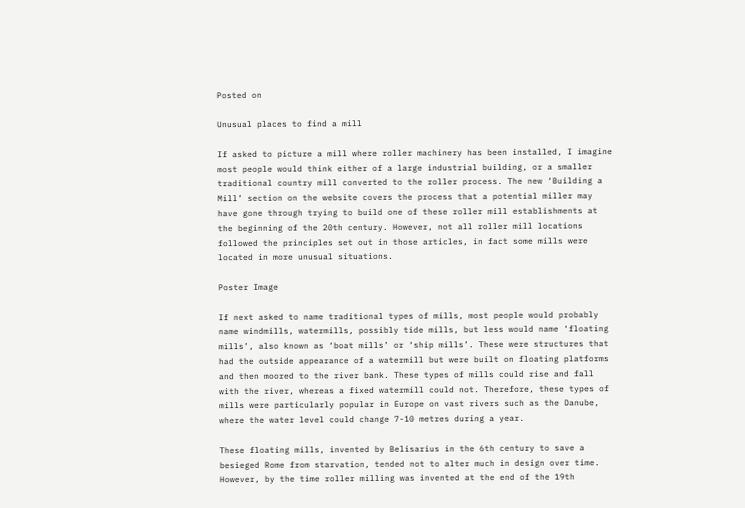Posted on

Unusual places to find a mill

If asked to picture a mill where roller machinery has been installed, I imagine most people would think either of a large industrial building, or a smaller traditional country mill converted to the roller process. The new ‘Building a Mill’ section on the website covers the process that a potential miller may have gone through trying to build one of these roller mill establishments at the beginning of the 20th century. However, not all roller mill locations followed the principles set out in those articles, in fact some mills were located in more unusual situations.

Poster Image

If next asked to name traditional types of mills, most people would probably name windmills, watermills, possibly tide mills, but less would name ‘floating mills’, also known as ‘boat mills’ or ‘ship mills’. These were structures that had the outside appearance of a watermill but were built on floating platforms and then moored to the river bank. These types of mills could rise and fall with the river, whereas a fixed watermill could not. Therefore, these types of mills were particularly popular in Europe on vast rivers such as the Danube, where the water level could change 7-10 metres during a year.

These floating mills, invented by Belisarius in the 6th century to save a besieged Rome from starvation, tended not to alter much in design over time. However, by the time roller milling was invented at the end of the 19th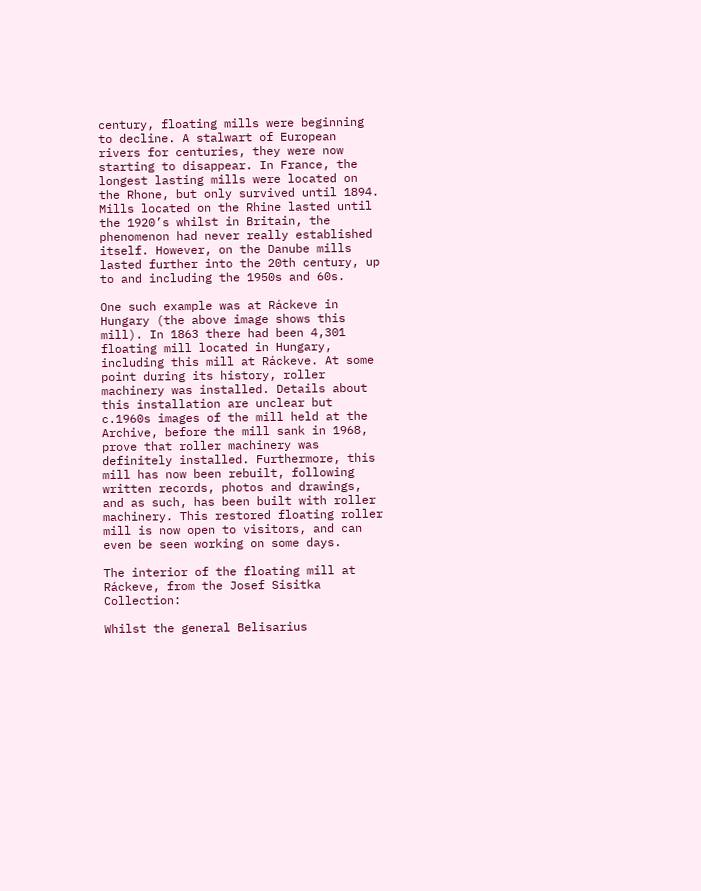century, floating mills were beginning to decline. A stalwart of European rivers for centuries, they were now starting to disappear. In France, the longest lasting mills were located on the Rhone, but only survived until 1894. Mills located on the Rhine lasted until the 1920’s whilst in Britain, the phenomenon had never really established itself. However, on the Danube mills lasted further into the 20th century, up to and including the 1950s and 60s.

One such example was at Ráckeve in Hungary (the above image shows this mill). In 1863 there had been 4,301 floating mill located in Hungary, including this mill at Ráckeve. At some point during its history, roller machinery was installed. Details about this installation are unclear but c.1960s images of the mill held at the Archive, before the mill sank in 1968, prove that roller machinery was definitely installed. Furthermore, this mill has now been rebuilt, following written records, photos and drawings, and as such, has been built with roller machinery. This restored floating roller mill is now open to visitors, and can even be seen working on some days.

The interior of the floating mill at Ráckeve, from the Josef Sisitka Collection:

Whilst the general Belisarius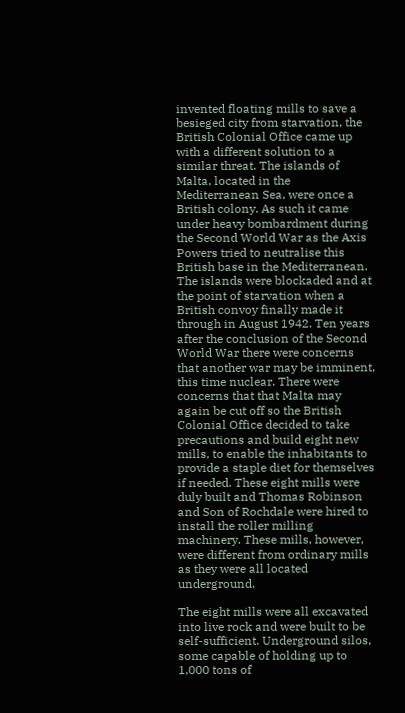invented floating mills to save a besieged city from starvation, the British Colonial Office came up with a different solution to a similar threat. The islands of Malta, located in the Mediterranean Sea, were once a British colony. As such it came under heavy bombardment during the Second World War as the Axis Powers tried to neutralise this British base in the Mediterranean. The islands were blockaded and at the point of starvation when a British convoy finally made it through in August 1942. Ten years after the conclusion of the Second World War there were concerns that another war may be imminent, this time nuclear. There were concerns that that Malta may again be cut off so the British Colonial Office decided to take precautions and build eight new mills, to enable the inhabitants to provide a staple diet for themselves if needed. These eight mills were duly built and Thomas Robinson and Son of Rochdale were hired to install the roller milling machinery. These mills, however, were different from ordinary mills as they were all located underground.

The eight mills were all excavated into live rock and were built to be self-sufficient. Underground silos, some capable of holding up to 1,000 tons of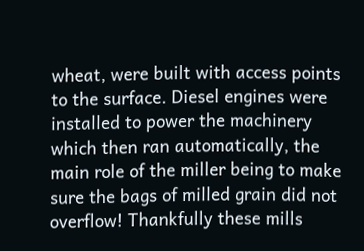wheat, were built with access points to the surface. Diesel engines were installed to power the machinery which then ran automatically, the main role of the miller being to make sure the bags of milled grain did not overflow! Thankfully these mills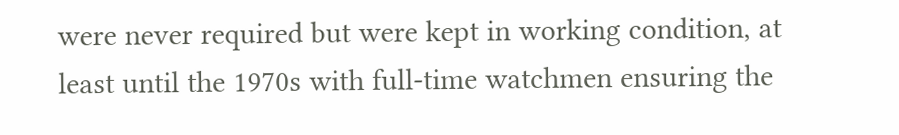were never required but were kept in working condition, at least until the 1970s with full-time watchmen ensuring the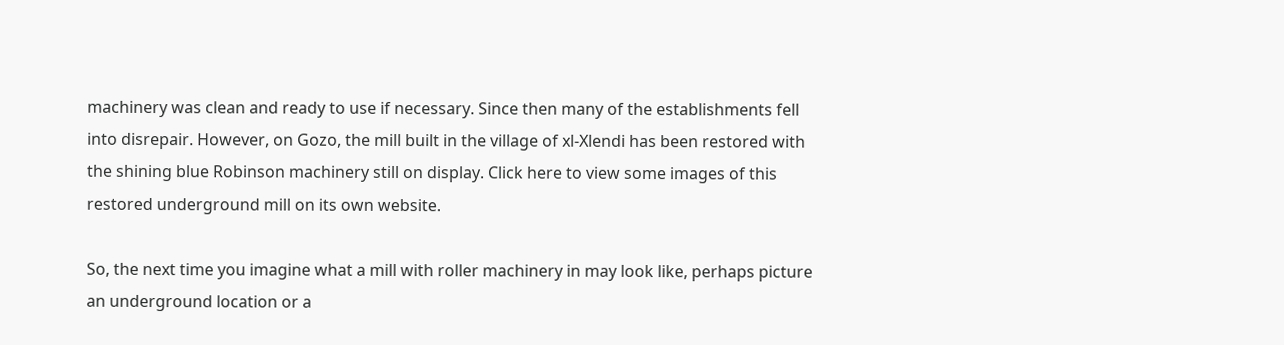machinery was clean and ready to use if necessary. Since then many of the establishments fell into disrepair. However, on Gozo, the mill built in the village of xl-Xlendi has been restored with the shining blue Robinson machinery still on display. Click here to view some images of this restored underground mill on its own website.

So, the next time you imagine what a mill with roller machinery in may look like, perhaps picture an underground location or a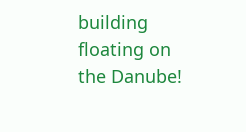building floating on the Danube!